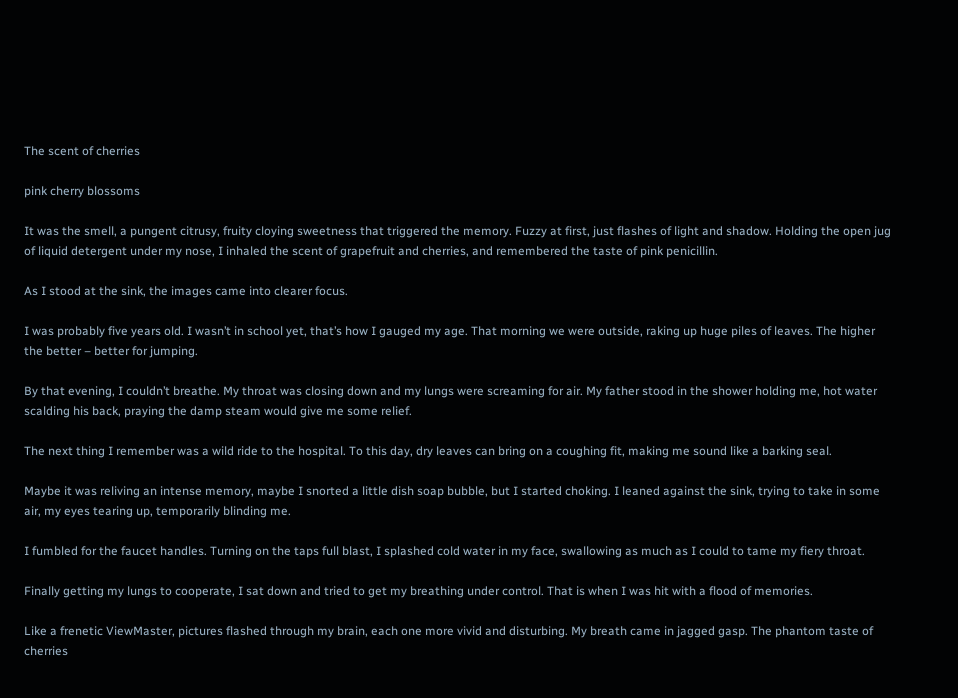The scent of cherries

pink cherry blossoms

It was the smell, a pungent citrusy, fruity cloying sweetness that triggered the memory. Fuzzy at first, just flashes of light and shadow. Holding the open jug of liquid detergent under my nose, I inhaled the scent of grapefruit and cherries, and remembered the taste of pink penicillin.

As I stood at the sink, the images came into clearer focus.

I was probably five years old. I wasn’t in school yet, that’s how I gauged my age. That morning we were outside, raking up huge piles of leaves. The higher the better – better for jumping.

By that evening, I couldn’t breathe. My throat was closing down and my lungs were screaming for air. My father stood in the shower holding me, hot water scalding his back, praying the damp steam would give me some relief.

The next thing I remember was a wild ride to the hospital. To this day, dry leaves can bring on a coughing fit, making me sound like a barking seal.

Maybe it was reliving an intense memory, maybe I snorted a little dish soap bubble, but I started choking. I leaned against the sink, trying to take in some air, my eyes tearing up, temporarily blinding me.

I fumbled for the faucet handles. Turning on the taps full blast, I splashed cold water in my face, swallowing as much as I could to tame my fiery throat.

Finally getting my lungs to cooperate, I sat down and tried to get my breathing under control. That is when I was hit with a flood of memories.

Like a frenetic ViewMaster, pictures flashed through my brain, each one more vivid and disturbing. My breath came in jagged gasp. The phantom taste of cherries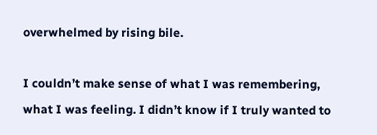overwhelmed by rising bile.

I couldn’t make sense of what I was remembering, what I was feeling. I didn’t know if I truly wanted to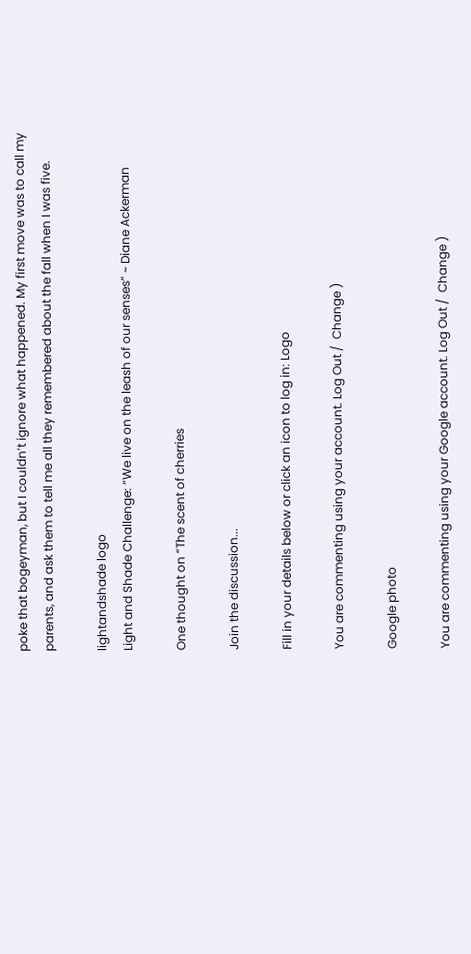poke that bogeyman, but I couldn’t ignore what happened. My first move was to call my parents, and ask them to tell me all they remembered about the fall when I was five.

lightandshade logo
Light and Shade Challenge: “We live on the leash of our senses” ~ Diane Ackerman

One thought on “The scent of cherries

Join the discussion...

Fill in your details below or click an icon to log in: Logo

You are commenting using your account. Log Out /  Change )

Google photo

You are commenting using your Google account. Log Out /  Change )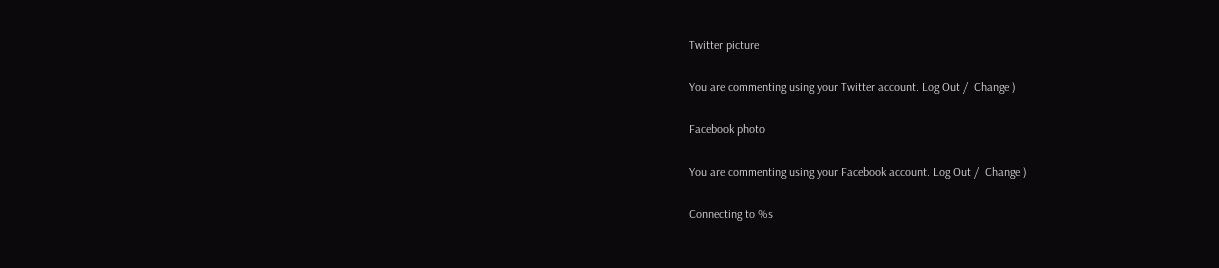Twitter picture

You are commenting using your Twitter account. Log Out /  Change )

Facebook photo

You are commenting using your Facebook account. Log Out /  Change )

Connecting to %s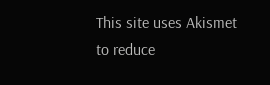This site uses Akismet to reduce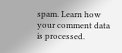spam. Learn how your comment data is processed.